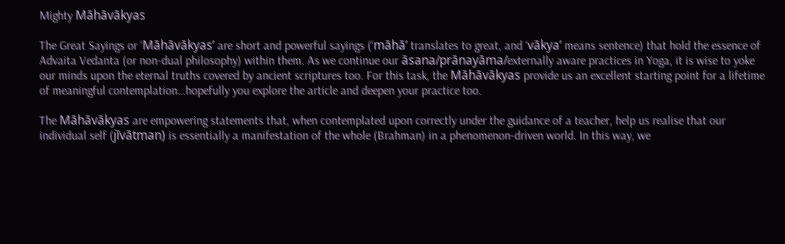Mighty Māhāvākyas

The Great Sayings or ‘Māhāvākyas’ are short and powerful sayings (‘māhā’ translates to great, and ‘vākya’ means sentence) that hold the essence of Advaita Vedanta (or non-dual philosophy) within them. As we continue our āsana/prānayāma/externally aware practices in Yoga, it is wise to yoke our minds upon the eternal truths covered by ancient scriptures too. For this task, the Māhāvākyas provide us an excellent starting point for a lifetime of meaningful contemplation…hopefully you explore the article and deepen your practice too.

The Māhāvākyas are empowering statements that, when contemplated upon correctly under the guidance of a teacher, help us realise that our individual self (jīvātman) is essentially a manifestation of the whole (Brahman) in a phenomenon-driven world. In this way, we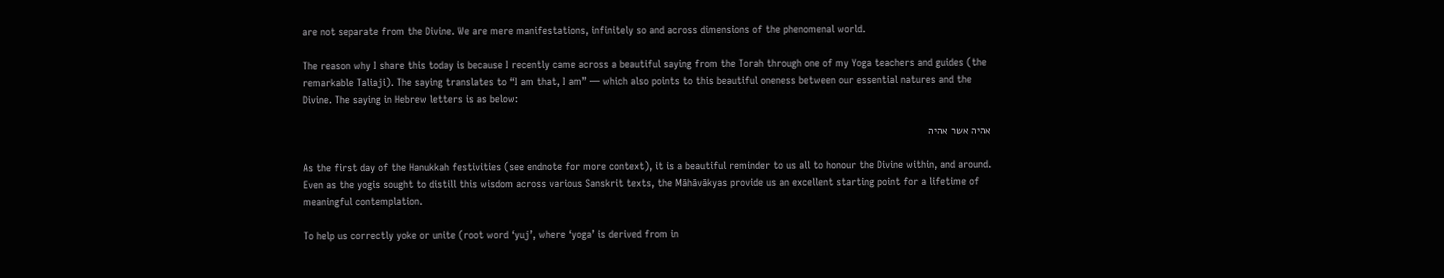are not separate from the Divine. We are mere manifestations, infinitely so and across dimensions of the phenomenal world.

The reason why I share this today is because I recently came across a beautiful saying from the Torah through one of my Yoga teachers and guides (the remarkable Taliaji). The saying translates to “I am that, I am” — which also points to this beautiful oneness between our essential natures and the Divine. The saying in Hebrew letters is as below:

אהיה אשר אהיה

As the first day of the Hanukkah festivities (see endnote for more context), it is a beautiful reminder to us all to honour the Divine within, and around. Even as the yogis sought to distill this wisdom across various Sanskrit texts, the Māhāvākyas provide us an excellent starting point for a lifetime of meaningful contemplation.

To help us correctly yoke or unite (root word ‘yuj’, where ‘yoga’ is derived from in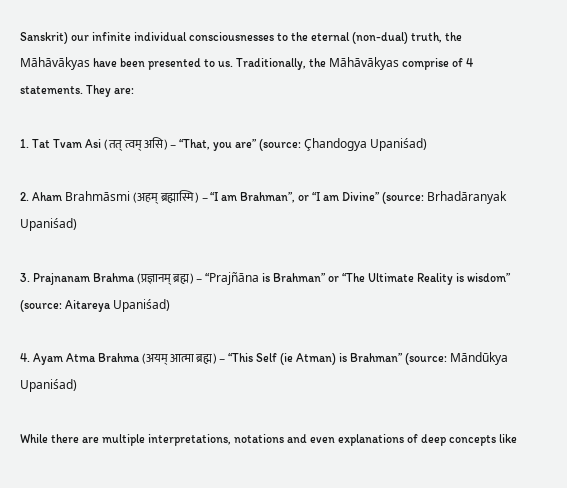Sanskrit) our infinite individual consciousnesses to the eternal (non-dual) truth, the Māhāvākyas have been presented to us. Traditionally, the Māhāvākyas comprise of 4 statements. They are:

1. Tat Tvam Asi (तत् त्वम् असि) – “That, you are” (source: Çhandogya Upaniśad)

2. Aham Brahmāsmi (अहम् ब्रह्मास्मि) – “I am Brahman”, or “I am Divine” (source: Brhadāranyak Upaniśad)

3. Prajnanam Brahma (प्रज्ञानम् ब्रह्म) – “Prajñāna is Brahman” or “The Ultimate Reality is wisdom” (source: Aitareya Upaniśad)

4. Ayam Atma Brahma (अयम् आत्मा ब्रह्म) – “This Self (ie Atman) is Brahman” (source: Māndūkya Upaniśad)

While there are multiple interpretations, notations and even explanations of deep concepts like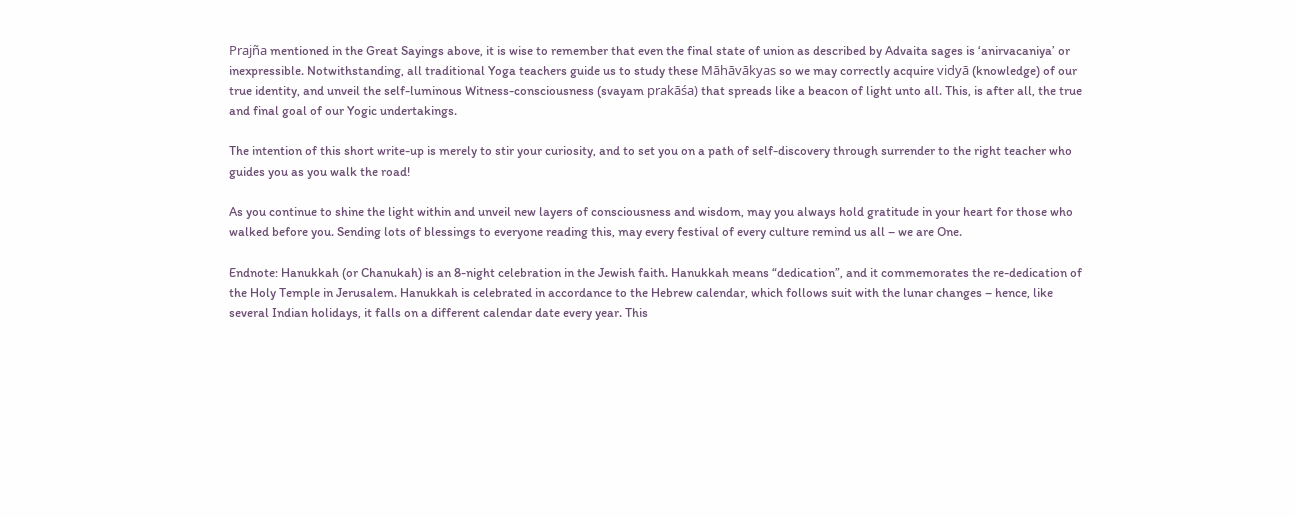Prajña mentioned in the Great Sayings above, it is wise to remember that even the final state of union as described by Advaita sages is ‘anirvacaniya’ or inexpressible. Notwithstanding, all traditional Yoga teachers guide us to study these Māhāvākyas so we may correctly acquire vidyā (knowledge) of our true identity, and unveil the self-luminous Witness-consciousness (svayam prakāśa) that spreads like a beacon of light unto all. This, is after all, the true and final goal of our Yogic undertakings.

The intention of this short write-up is merely to stir your curiosity, and to set you on a path of self-discovery through surrender to the right teacher who guides you as you walk the road!

As you continue to shine the light within and unveil new layers of consciousness and wisdom, may you always hold gratitude in your heart for those who walked before you. Sending lots of blessings to everyone reading this, may every festival of every culture remind us all – we are One.

Endnote: Hanukkah (or Chanukah) is an 8-night celebration in the Jewish faith. Hanukkah means “dedication”, and it commemorates the re-dedication of the Holy Temple in Jerusalem. Hanukkah is celebrated in accordance to the Hebrew calendar, which follows suit with the lunar changes – hence, like several Indian holidays, it falls on a different calendar date every year. This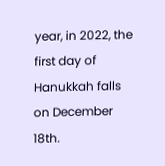year, in 2022, the first day of Hanukkah falls on December 18th.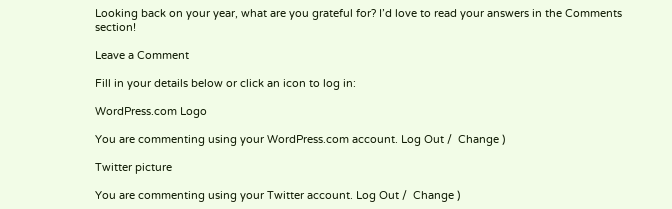Looking back on your year, what are you grateful for? I’d love to read your answers in the Comments section!

Leave a Comment

Fill in your details below or click an icon to log in:

WordPress.com Logo

You are commenting using your WordPress.com account. Log Out /  Change )

Twitter picture

You are commenting using your Twitter account. Log Out /  Change )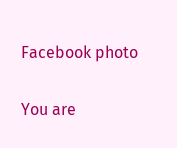Facebook photo

You are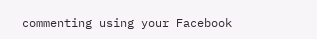commenting using your Facebook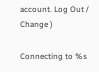account. Log Out /  Change )

Connecting to %s